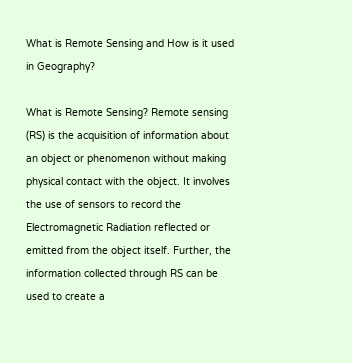What is Remote Sensing and How is it used in Geography?

What is Remote Sensing? Remote sensing (RS) is the acquisition of information about an object or phenomenon without making physical contact with the object. It involves the use of sensors to record the Electromagnetic Radiation reflected or emitted from the object itself. Further, the information collected through RS can be used to create a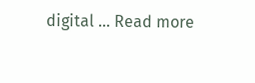digital … Read more